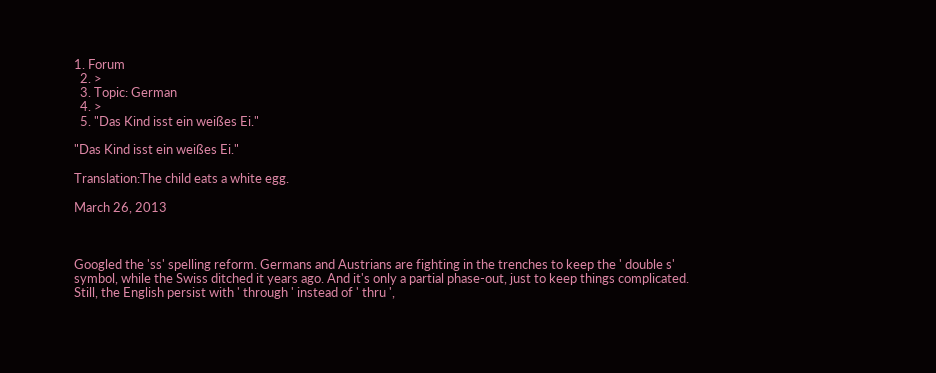1. Forum
  2. >
  3. Topic: German
  4. >
  5. "Das Kind isst ein weißes Ei."

"Das Kind isst ein weißes Ei."

Translation:The child eats a white egg.

March 26, 2013



Googled the 'ss' spelling reform. Germans and Austrians are fighting in the trenches to keep the ' double s' symbol, while the Swiss ditched it years ago. And it's only a partial phase-out, just to keep things complicated. Still, the English persist with ' through ' instead of ' thru ',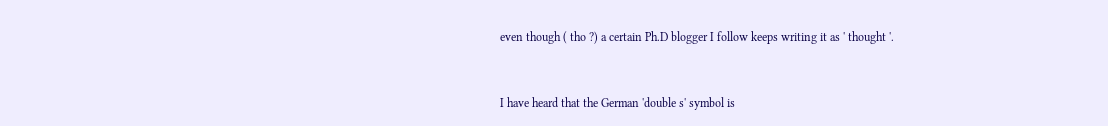even though ( tho ?) a certain Ph.D blogger I follow keeps writing it as ' thought '.


I have heard that the German 'double s' symbol is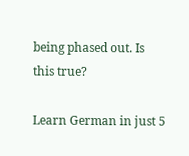being phased out. Is this true?

Learn German in just 5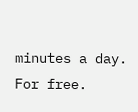minutes a day. For free.